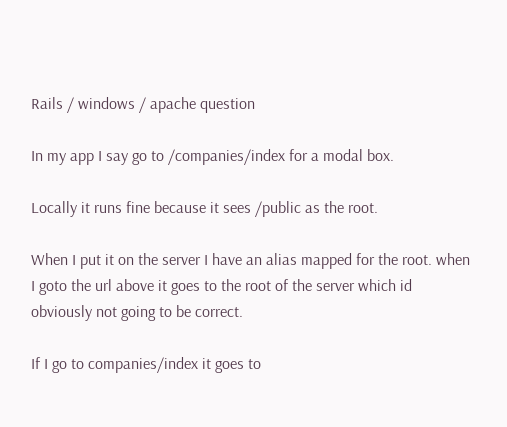Rails / windows / apache question

In my app I say go to /companies/index for a modal box.

Locally it runs fine because it sees /public as the root.

When I put it on the server I have an alias mapped for the root. when
I goto the url above it goes to the root of the server which id
obviously not going to be correct.

If I go to companies/index it goes to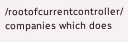/rootofcurrentcontroller/
companies which does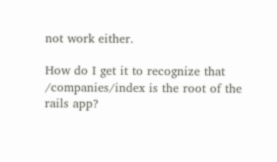not work either.

How do I get it to recognize that /companies/index is the root of the
rails app?